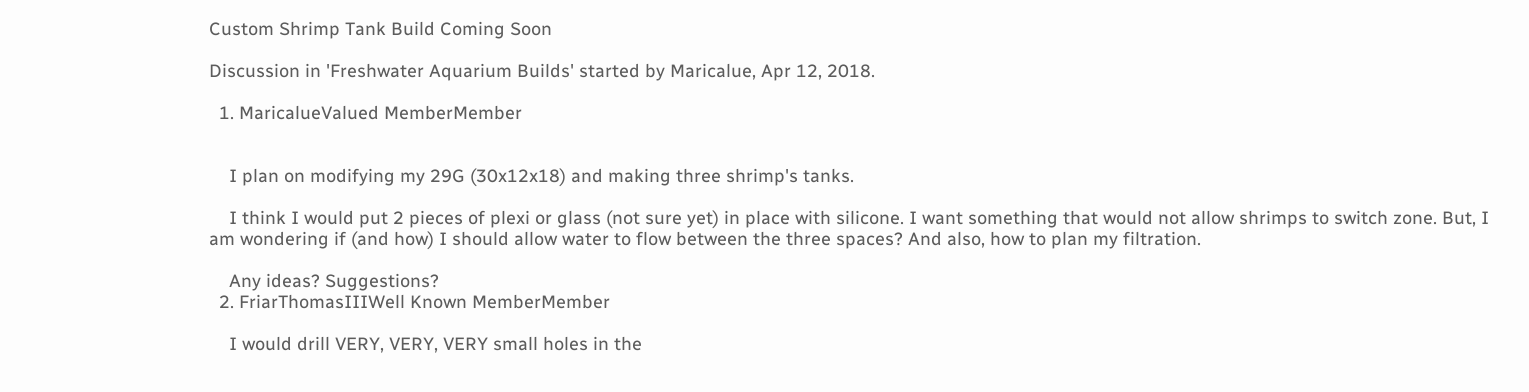Custom Shrimp Tank Build Coming Soon

Discussion in 'Freshwater Aquarium Builds' started by Maricalue, Apr 12, 2018.

  1. MaricalueValued MemberMember


    I plan on modifying my 29G (30x12x18) and making three shrimp's tanks.

    I think I would put 2 pieces of plexi or glass (not sure yet) in place with silicone. I want something that would not allow shrimps to switch zone. But, I am wondering if (and how) I should allow water to flow between the three spaces? And also, how to plan my filtration.

    Any ideas? Suggestions?
  2. FriarThomasIIIWell Known MemberMember

    I would drill VERY, VERY, VERY small holes in the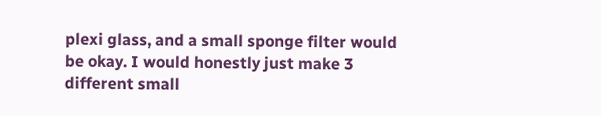plexi glass, and a small sponge filter would be okay. I would honestly just make 3 different small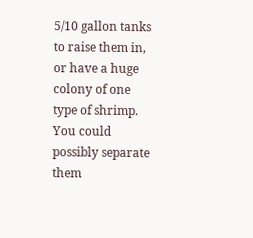5/10 gallon tanks to raise them in, or have a huge colony of one type of shrimp. You could possibly separate them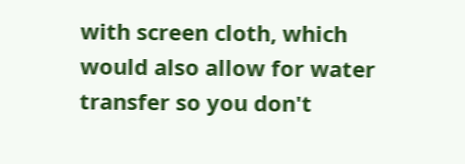with screen cloth, which would also allow for water transfer so you don't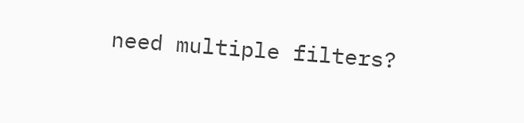need multiple filters?